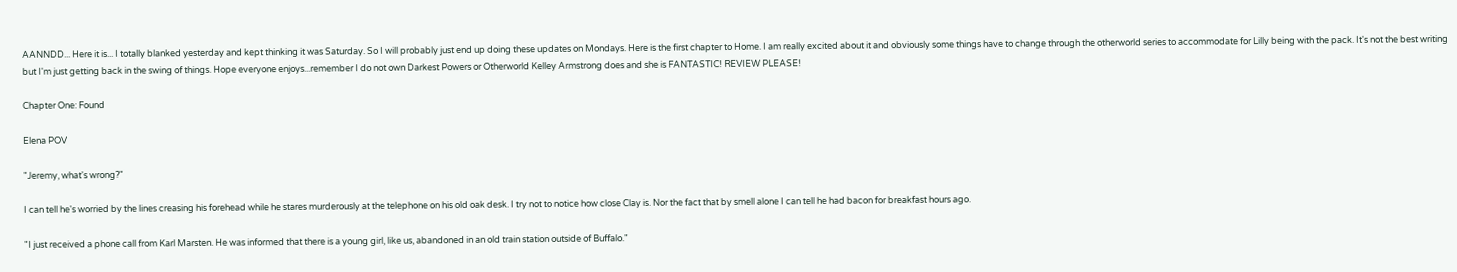AANNDD... Here it is... I totally blanked yesterday and kept thinking it was Saturday. So I will probably just end up doing these updates on Mondays. Here is the first chapter to Home. I am really excited about it and obviously some things have to change through the otherworld series to accommodate for Lilly being with the pack. It's not the best writing but I'm just getting back in the swing of things. Hope everyone enjoys...remember I do not own Darkest Powers or Otherworld Kelley Armstrong does and she is FANTASTIC! REVIEW PLEASE!

Chapter One: Found

Elena POV

"Jeremy, what's wrong?"

I can tell he's worried by the lines creasing his forehead while he stares murderously at the telephone on his old oak desk. I try not to notice how close Clay is. Nor the fact that by smell alone I can tell he had bacon for breakfast hours ago.

"I just received a phone call from Karl Marsten. He was informed that there is a young girl, like us, abandoned in an old train station outside of Buffalo."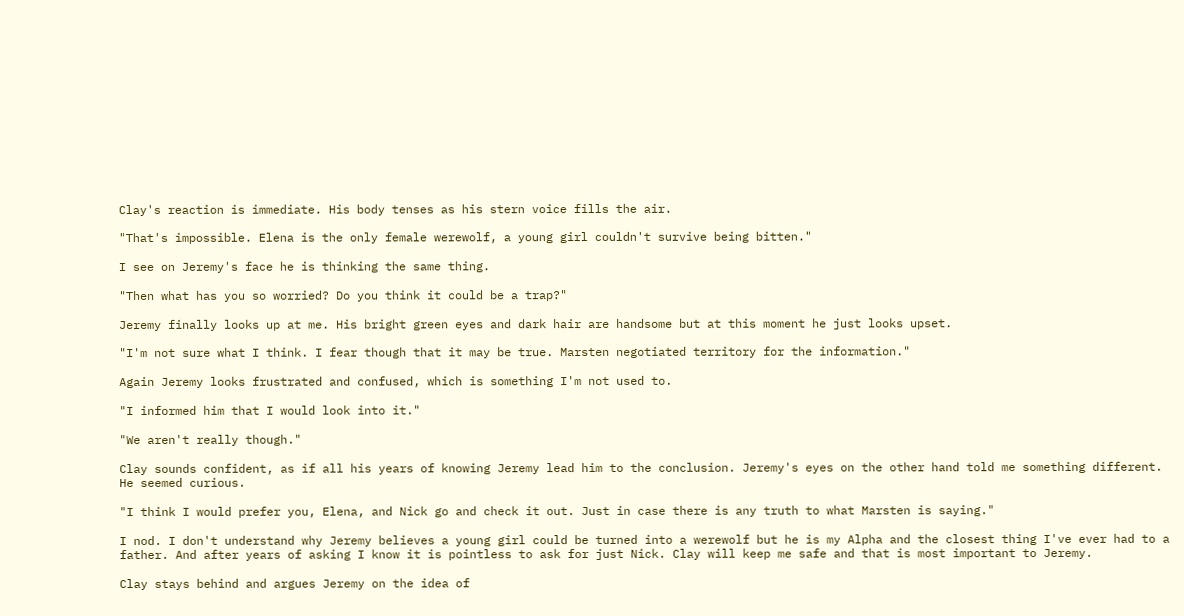Clay's reaction is immediate. His body tenses as his stern voice fills the air.

"That's impossible. Elena is the only female werewolf, a young girl couldn't survive being bitten."

I see on Jeremy's face he is thinking the same thing.

"Then what has you so worried? Do you think it could be a trap?"

Jeremy finally looks up at me. His bright green eyes and dark hair are handsome but at this moment he just looks upset.

"I'm not sure what I think. I fear though that it may be true. Marsten negotiated territory for the information."

Again Jeremy looks frustrated and confused, which is something I'm not used to.

"I informed him that I would look into it."

"We aren't really though."

Clay sounds confident, as if all his years of knowing Jeremy lead him to the conclusion. Jeremy's eyes on the other hand told me something different. He seemed curious.

"I think I would prefer you, Elena, and Nick go and check it out. Just in case there is any truth to what Marsten is saying."

I nod. I don't understand why Jeremy believes a young girl could be turned into a werewolf but he is my Alpha and the closest thing I've ever had to a father. And after years of asking I know it is pointless to ask for just Nick. Clay will keep me safe and that is most important to Jeremy.

Clay stays behind and argues Jeremy on the idea of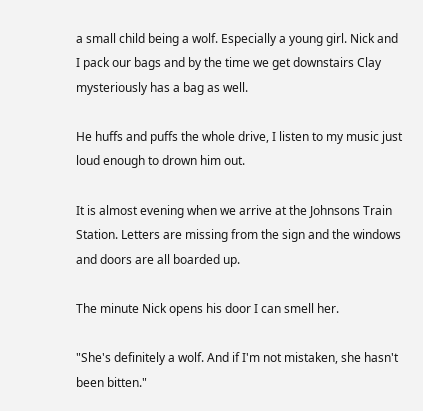a small child being a wolf. Especially a young girl. Nick and I pack our bags and by the time we get downstairs Clay mysteriously has a bag as well.

He huffs and puffs the whole drive, I listen to my music just loud enough to drown him out.

It is almost evening when we arrive at the Johnsons Train Station. Letters are missing from the sign and the windows and doors are all boarded up.

The minute Nick opens his door I can smell her.

"She's definitely a wolf. And if I'm not mistaken, she hasn't been bitten."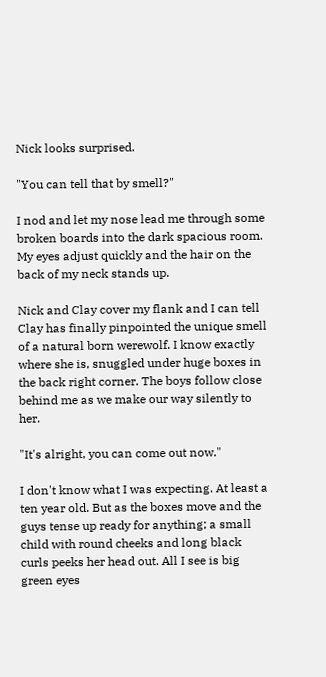Nick looks surprised.

"You can tell that by smell?"

I nod and let my nose lead me through some broken boards into the dark spacious room. My eyes adjust quickly and the hair on the back of my neck stands up.

Nick and Clay cover my flank and I can tell Clay has finally pinpointed the unique smell of a natural born werewolf. I know exactly where she is, snuggled under huge boxes in the back right corner. The boys follow close behind me as we make our way silently to her.

"It's alright, you can come out now."

I don't know what I was expecting. At least a ten year old. But as the boxes move and the guys tense up ready for anything; a small child with round cheeks and long black curls peeks her head out. All I see is big green eyes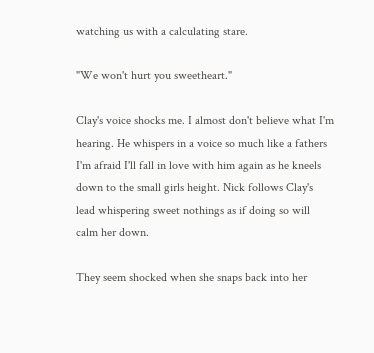watching us with a calculating stare.

"We won't hurt you sweetheart."

Clay's voice shocks me. I almost don't believe what I'm hearing. He whispers in a voice so much like a fathers I'm afraid I'll fall in love with him again as he kneels down to the small girls height. Nick follows Clay's lead whispering sweet nothings as if doing so will calm her down.

They seem shocked when she snaps back into her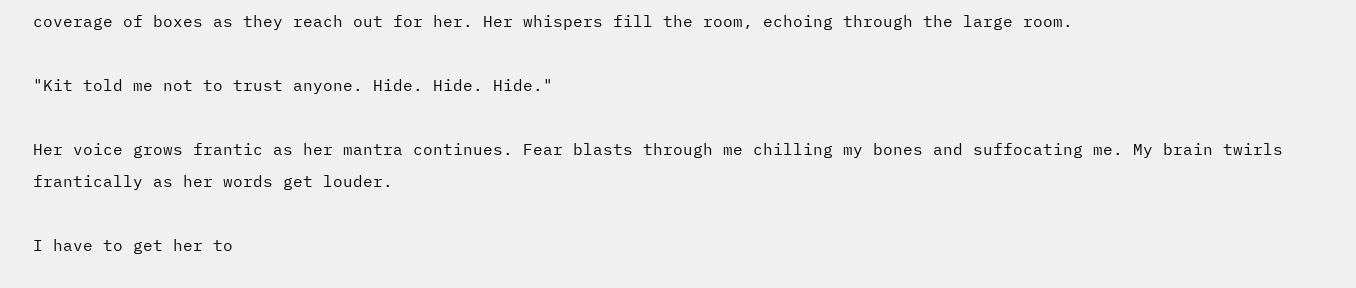coverage of boxes as they reach out for her. Her whispers fill the room, echoing through the large room.

"Kit told me not to trust anyone. Hide. Hide. Hide."

Her voice grows frantic as her mantra continues. Fear blasts through me chilling my bones and suffocating me. My brain twirls frantically as her words get louder.

I have to get her to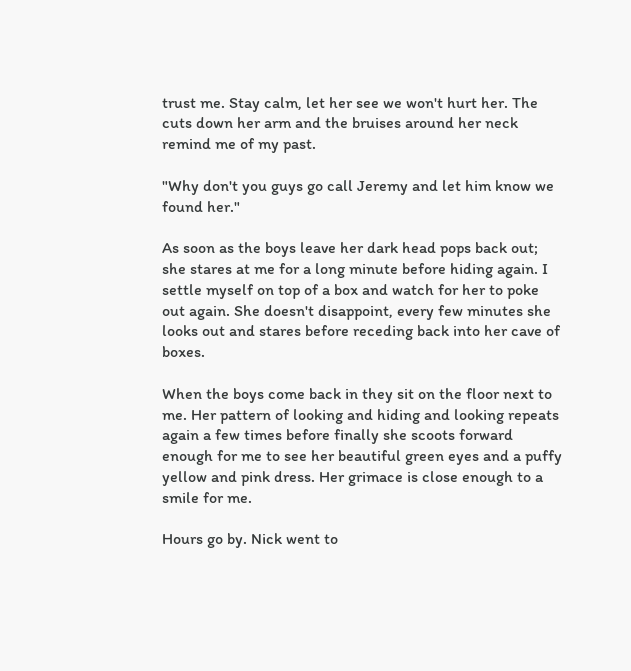trust me. Stay calm, let her see we won't hurt her. The cuts down her arm and the bruises around her neck remind me of my past.

"Why don't you guys go call Jeremy and let him know we found her."

As soon as the boys leave her dark head pops back out; she stares at me for a long minute before hiding again. I settle myself on top of a box and watch for her to poke out again. She doesn't disappoint, every few minutes she looks out and stares before receding back into her cave of boxes.

When the boys come back in they sit on the floor next to me. Her pattern of looking and hiding and looking repeats again a few times before finally she scoots forward enough for me to see her beautiful green eyes and a puffy yellow and pink dress. Her grimace is close enough to a smile for me.

Hours go by. Nick went to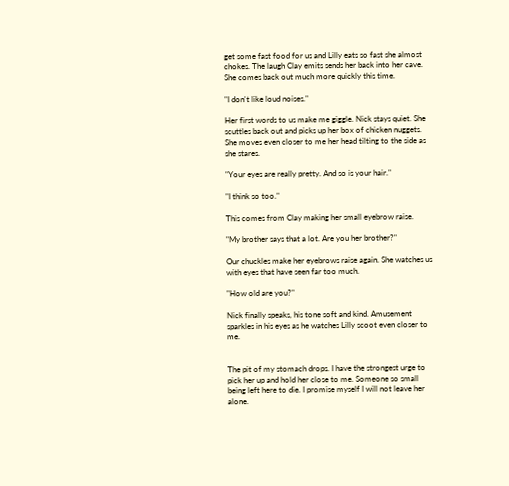get some fast food for us and Lilly eats so fast she almost chokes. The laugh Clay emits sends her back into her cave. She comes back out much more quickly this time.

"I don't like loud noises."

Her first words to us make me giggle. Nick stays quiet. She scuttles back out and picks up her box of chicken nuggets. She moves even closer to me her head tilting to the side as she stares.

"Your eyes are really pretty. And so is your hair."

"I think so too."

This comes from Clay making her small eyebrow raise.

"My brother says that a lot. Are you her brother?"

Our chuckles make her eyebrows raise again. She watches us with eyes that have seen far too much.

"How old are you?"

Nick finally speaks, his tone soft and kind. Amusement sparkles in his eyes as he watches Lilly scoot even closer to me.


The pit of my stomach drops. I have the strongest urge to pick her up and hold her close to me. Someone so small being left here to die. I promise myself I will not leave her alone.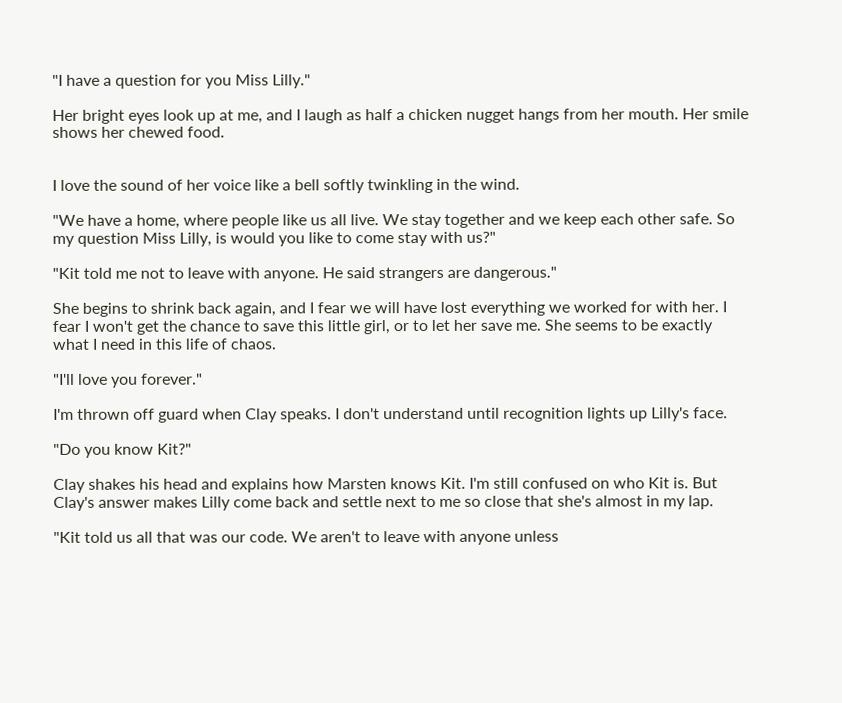"I have a question for you Miss Lilly."

Her bright eyes look up at me, and I laugh as half a chicken nugget hangs from her mouth. Her smile shows her chewed food.


I love the sound of her voice like a bell softly twinkling in the wind.

"We have a home, where people like us all live. We stay together and we keep each other safe. So my question Miss Lilly, is would you like to come stay with us?"

"Kit told me not to leave with anyone. He said strangers are dangerous."

She begins to shrink back again, and I fear we will have lost everything we worked for with her. I fear I won't get the chance to save this little girl, or to let her save me. She seems to be exactly what I need in this life of chaos.

"I'll love you forever."

I'm thrown off guard when Clay speaks. I don't understand until recognition lights up Lilly's face.

"Do you know Kit?"

Clay shakes his head and explains how Marsten knows Kit. I'm still confused on who Kit is. But Clay's answer makes Lilly come back and settle next to me so close that she's almost in my lap.

"Kit told us all that was our code. We aren't to leave with anyone unless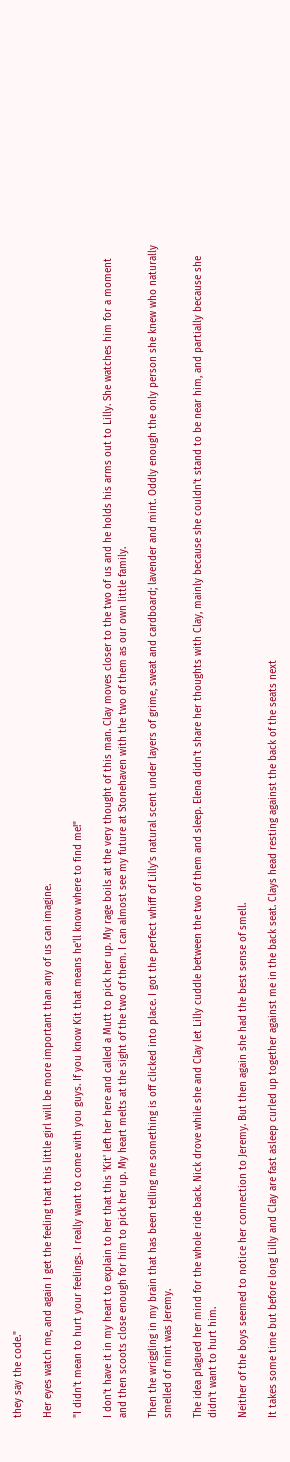they say the code."

Her eyes watch me, and again I get the feeling that this little girl will be more important than any of us can imagine.

"I didn't mean to hurt your feelings. I really want to come with you guys. If you know Kit that means he'll know where to find me!"

I don't have it in my heart to explain to her that this 'Kit' left her here and called a Mutt to pick her up. My rage boils at the very thought of this man. Clay moves closer to the two of us and he holds his arms out to Lilly. She watches him for a moment and then scoots close enough for him to pick her up. My heart melts at the sight of the two of them. I can almost see my future at Stonehaven with the two of them as our own little family.

Then the wriggling in my brain that has been telling me something is off clicked into place. I got the perfect whiff of Lilly's natural scent under layers of grime, sweat and cardboard; lavender and mint. Oddly enough the only person she knew who naturally smelled of mint was Jeremy.

The idea plagued her mind for the whole ride back. Nick drove while she and Clay let Lilly cuddle between the two of them and sleep. Elena didn't share her thoughts with Clay, mainly because she couldn't stand to be near him, and partially because she didn't want to hurt him.

Neither of the boys seemed to notice her connection to Jeremy. But then again she had the best sense of smell.

It takes some time but before long Lilly and Clay are fast asleep curled up together against me in the back seat. Clays head resting against the back of the seats next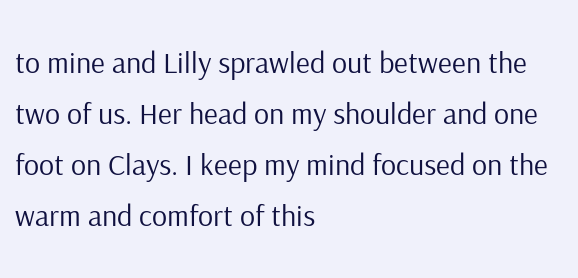to mine and Lilly sprawled out between the two of us. Her head on my shoulder and one foot on Clays. I keep my mind focused on the warm and comfort of this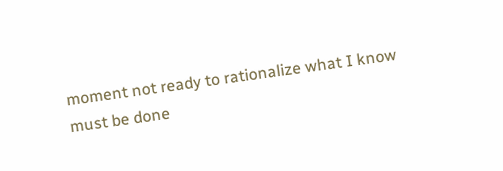moment not ready to rationalize what I know must be done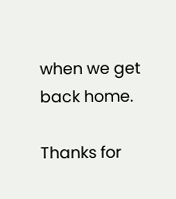when we get back home.

Thanks for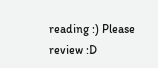reading :) Please review :D